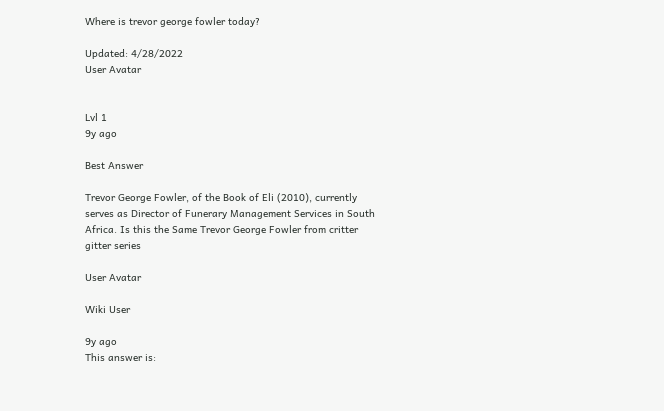Where is trevor george fowler today?

Updated: 4/28/2022
User Avatar


Lvl 1
9y ago

Best Answer

Trevor George Fowler, of the Book of Eli (2010), currently serves as Director of Funerary Management Services in South Africa. Is this the Same Trevor George Fowler from critter gitter series

User Avatar

Wiki User

9y ago
This answer is: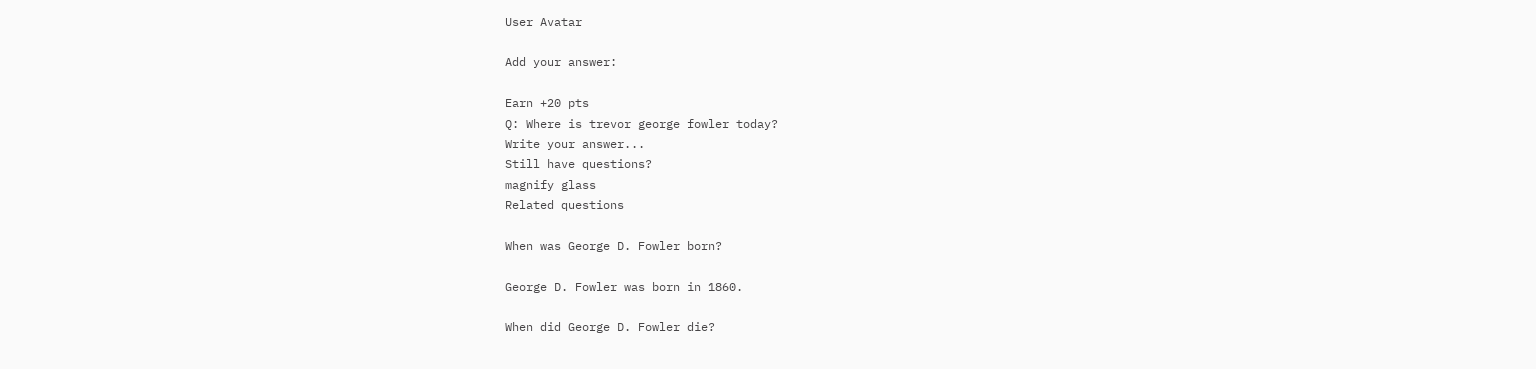User Avatar

Add your answer:

Earn +20 pts
Q: Where is trevor george fowler today?
Write your answer...
Still have questions?
magnify glass
Related questions

When was George D. Fowler born?

George D. Fowler was born in 1860.

When did George D. Fowler die?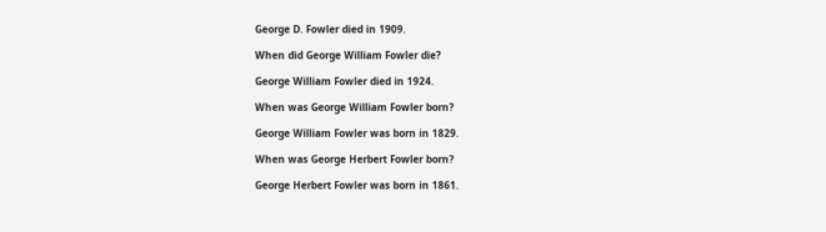George D. Fowler died in 1909.

When did George William Fowler die?

George William Fowler died in 1924.

When was George William Fowler born?

George William Fowler was born in 1829.

When was George Herbert Fowler born?

George Herbert Fowler was born in 1861.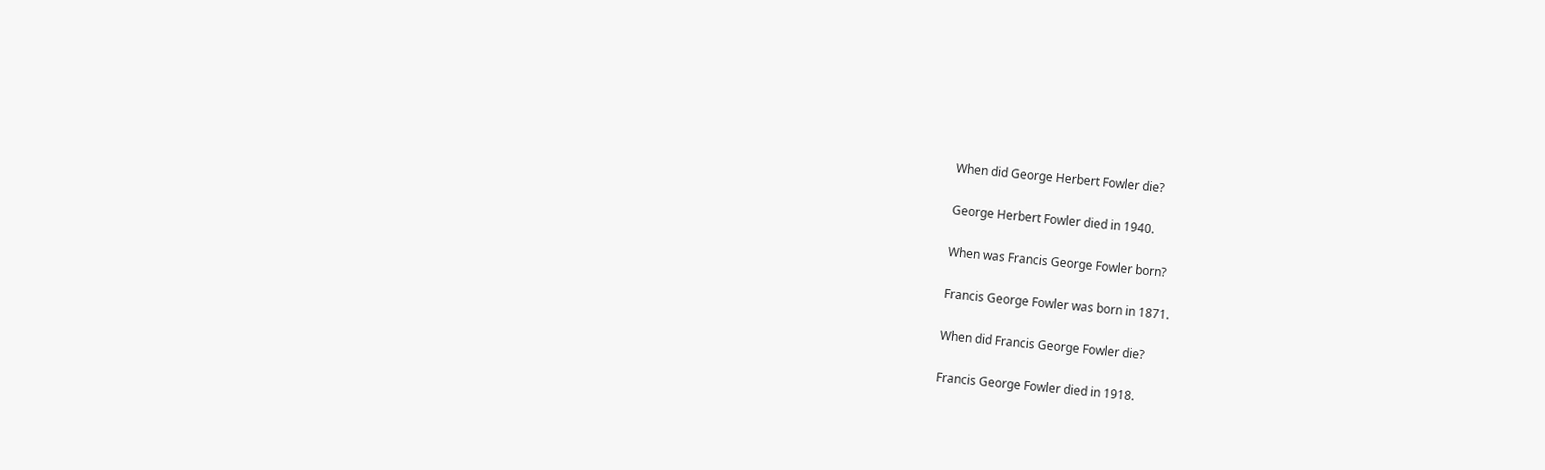When did George Herbert Fowler die?

George Herbert Fowler died in 1940.

When was Francis George Fowler born?

Francis George Fowler was born in 1871.

When did Francis George Fowler die?

Francis George Fowler died in 1918.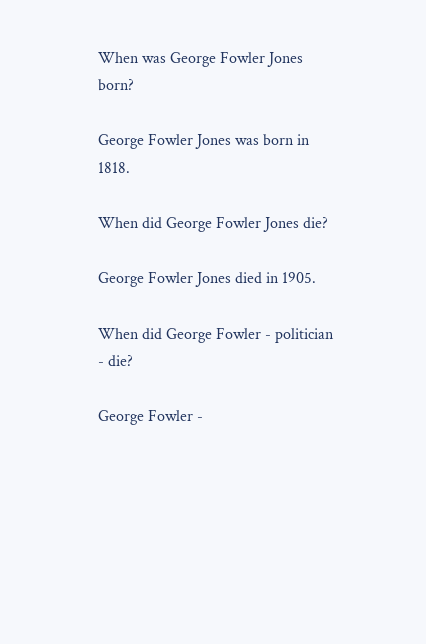When was George Fowler Jones born?

George Fowler Jones was born in 1818.

When did George Fowler Jones die?

George Fowler Jones died in 1905.

When did George Fowler - politician - die?

George Fowler -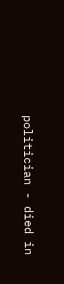politician - died in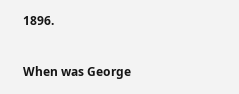1896.

When was George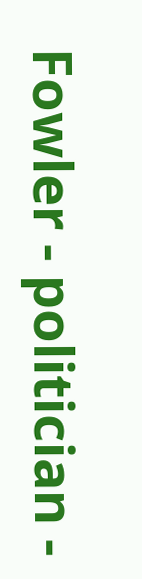Fowler - politician -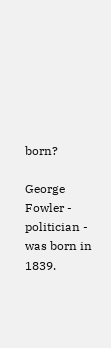born?

George Fowler - politician - was born in 1839.